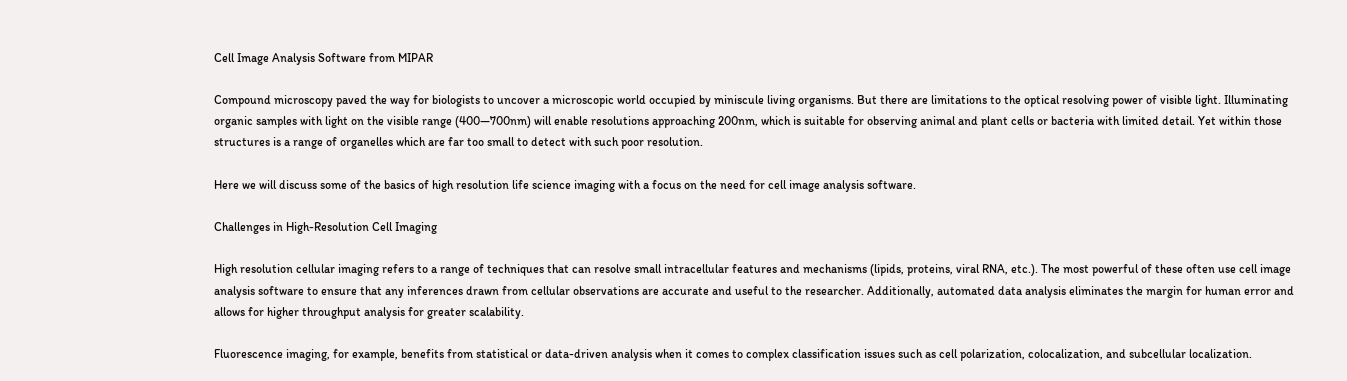Cell Image Analysis Software from MIPAR

Compound microscopy paved the way for biologists to uncover a microscopic world occupied by miniscule living organisms. But there are limitations to the optical resolving power of visible light. Illuminating organic samples with light on the visible range (400—700nm) will enable resolutions approaching 200nm, which is suitable for observing animal and plant cells or bacteria with limited detail. Yet within those structures is a range of organelles which are far too small to detect with such poor resolution.

Here we will discuss some of the basics of high resolution life science imaging with a focus on the need for cell image analysis software.

Challenges in High-Resolution Cell Imaging

High resolution cellular imaging refers to a range of techniques that can resolve small intracellular features and mechanisms (lipids, proteins, viral RNA, etc.). The most powerful of these often use cell image analysis software to ensure that any inferences drawn from cellular observations are accurate and useful to the researcher. Additionally, automated data analysis eliminates the margin for human error and allows for higher throughput analysis for greater scalability.

Fluorescence imaging, for example, benefits from statistical or data-driven analysis when it comes to complex classification issues such as cell polarization, colocalization, and subcellular localization.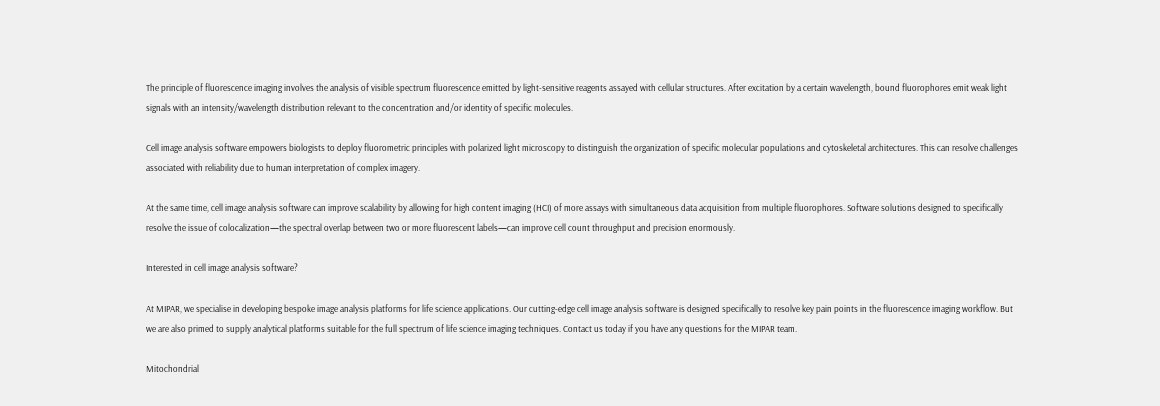The principle of fluorescence imaging involves the analysis of visible spectrum fluorescence emitted by light-sensitive reagents assayed with cellular structures. After excitation by a certain wavelength, bound fluorophores emit weak light signals with an intensity/wavelength distribution relevant to the concentration and/or identity of specific molecules.

Cell image analysis software empowers biologists to deploy fluorometric principles with polarized light microscopy to distinguish the organization of specific molecular populations and cytoskeletal architectures. This can resolve challenges associated with reliability due to human interpretation of complex imagery.

At the same time, cell image analysis software can improve scalability by allowing for high content imaging (HCI) of more assays with simultaneous data acquisition from multiple fluorophores. Software solutions designed to specifically resolve the issue of colocalization—the spectral overlap between two or more fluorescent labels—can improve cell count throughput and precision enormously.

Interested in cell image analysis software?

At MIPAR, we specialise in developing bespoke image analysis platforms for life science applications. Our cutting-edge cell image analysis software is designed specifically to resolve key pain points in the fluorescence imaging workflow. But we are also primed to supply analytical platforms suitable for the full spectrum of life science imaging techniques. Contact us today if you have any questions for the MIPAR team.

Mitochondrial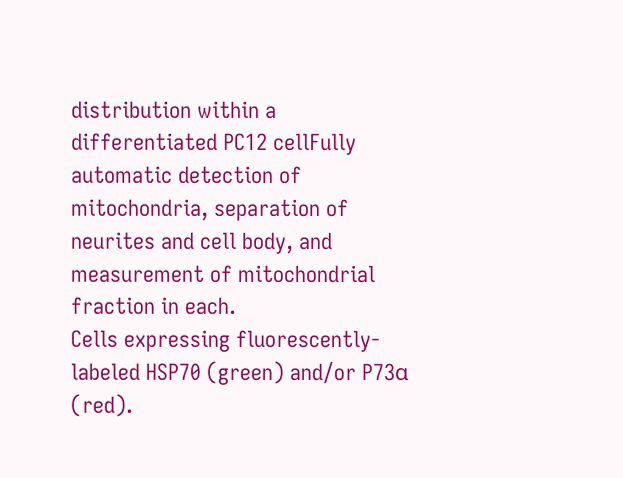distribution within a differentiated PC12 cellFully automatic detection of mitochondria, separation of neurites and cell body, and measurement of mitochondrial fraction in each.
Cells expressing fluorescently-labeled HSP70 (green) and/or P73α (red).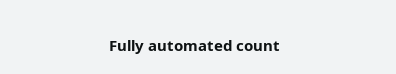Fully automated count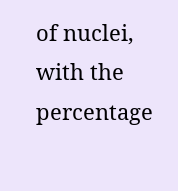of nuclei, with the percentage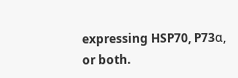expressing HSP70, P73α, or both.